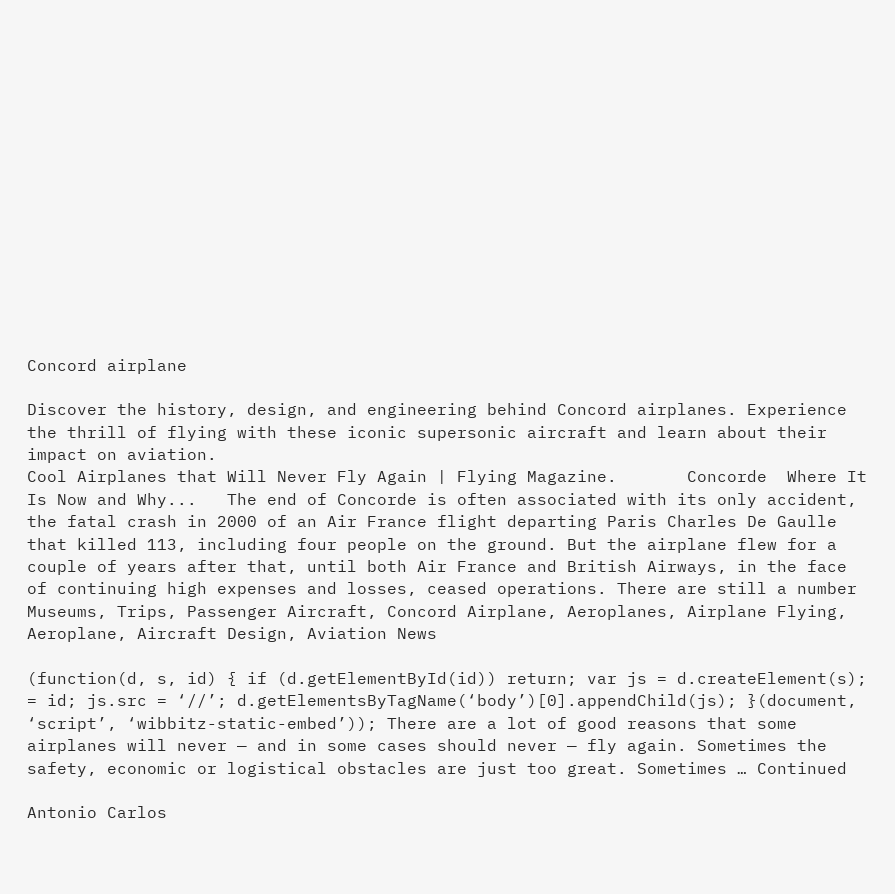Concord airplane

Discover the history, design, and engineering behind Concord airplanes. Experience the thrill of flying with these iconic supersonic aircraft and learn about their impact on aviation.
Cool Airplanes that Will Never Fly Again | Flying Magazine.       Concorde  Where It Is Now and Why...   The end of Concorde is often associated with its only accident, the fatal crash in 2000 of an Air France flight departing Paris Charles De Gaulle that killed 113, including four people on the ground. But the airplane flew for a couple of years after that, until both Air France and British Airways, in the face of continuing high expenses and losses, ceased operations. There are still a number Museums, Trips, Passenger Aircraft, Concord Airplane, Aeroplanes, Airplane Flying, Aeroplane, Aircraft Design, Aviation News

(function(d, s, id) { if (d.getElementById(id)) return; var js = d.createElement(s); = id; js.src = ‘//’; d.getElementsByTagName(‘body’)[0].appendChild(js); }(document, ‘script’, ‘wibbitz-static-embed’)); There are a lot of good reasons that some airplanes will never — and in some cases should never — fly again. Sometimes the safety, economic or logistical obstacles are just too great. Sometimes … Continued

Antonio Carlos